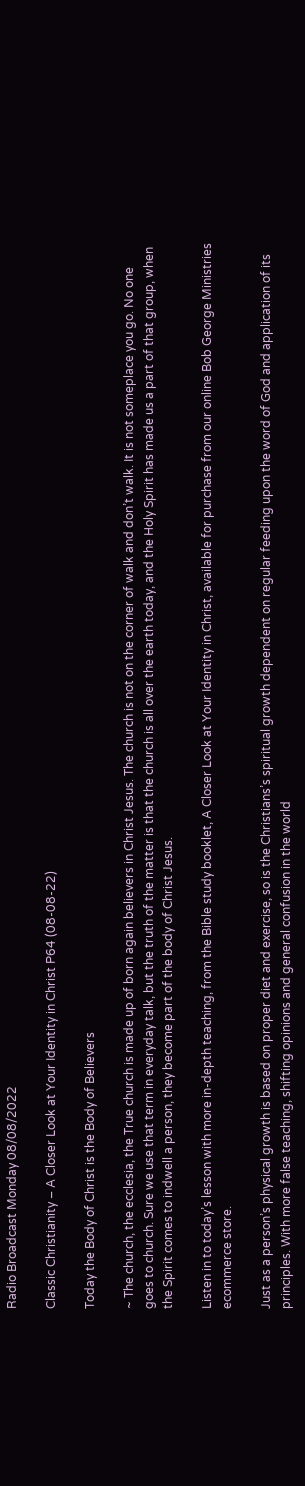Radio Broadcast Monday 08/08/2022

Classic Christianity – A Closer Look at Your Identity in Christ P64 (08-08-22)

Today the Body of Christ is the Body of Believers

~ The church, the ecclesia, the True church is made up of born again believers in Christ Jesus. The church is not on the corner of walk and don’t walk. It is not someplace you go. No one goes to church. Sure we use that term in everyday talk, but the truth of the matter is that the church is all over the earth today, and the Holy Spirit has made us a part of that group, when the Spirit comes to indwell a person, they become part of the body of Christ Jesus.

Listen in to today’s lesson with more in-depth teaching, from the Bible study booklet, A Closer Look at Your Identity in Christ, available for purchase from our online Bob George Ministries ecommerce store.

Just as a person’s physical growth is based on proper diet and exercise, so is the Christians’s spiritual growth dependent on regular feeding upon the word of God and application of its principles. With more false teaching, shifting opinions and general confusion in the world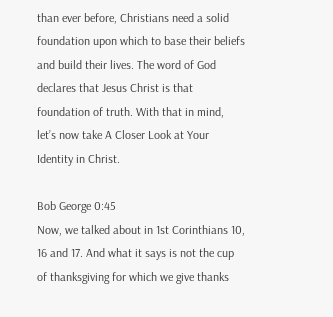than ever before, Christians need a solid foundation upon which to base their beliefs and build their lives. The word of God declares that Jesus Christ is that foundation of truth. With that in mind, let’s now take A Closer Look at Your Identity in Christ.

Bob George 0:45
Now, we talked about in 1st Corinthians 10, 16 and 17. And what it says is not the cup of thanksgiving for which we give thanks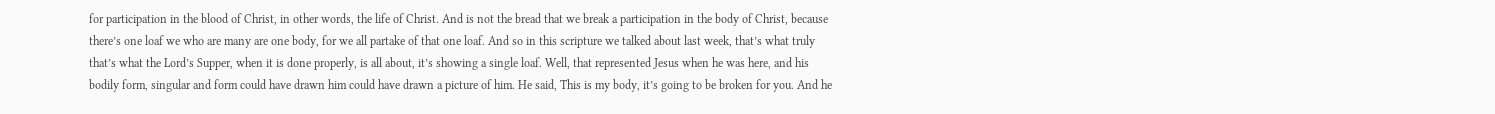for participation in the blood of Christ, in other words, the life of Christ. And is not the bread that we break a participation in the body of Christ, because there’s one loaf we who are many are one body, for we all partake of that one loaf. And so in this scripture we talked about last week, that’s what truly that’s what the Lord’s Supper, when it is done properly, is all about, it’s showing a single loaf. Well, that represented Jesus when he was here, and his bodily form, singular and form could have drawn him could have drawn a picture of him. He said, This is my body, it’s going to be broken for you. And he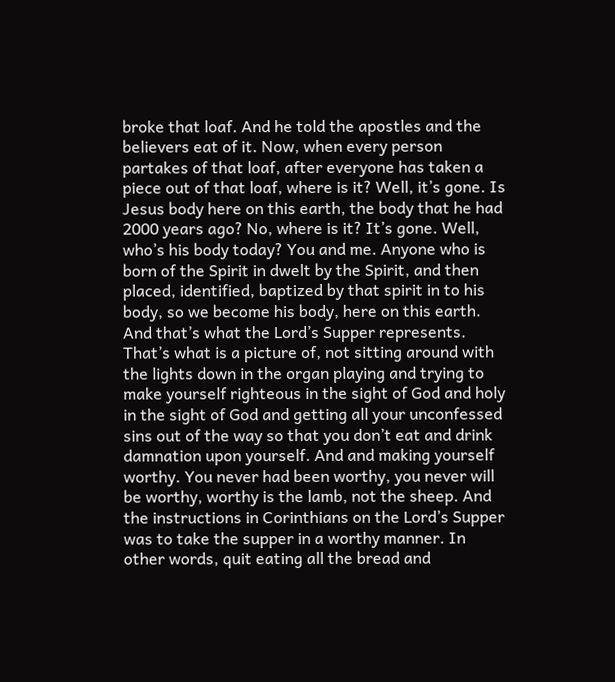broke that loaf. And he told the apostles and the believers eat of it. Now, when every person partakes of that loaf, after everyone has taken a piece out of that loaf, where is it? Well, it’s gone. Is Jesus body here on this earth, the body that he had 2000 years ago? No, where is it? It’s gone. Well, who’s his body today? You and me. Anyone who is born of the Spirit in dwelt by the Spirit, and then placed, identified, baptized by that spirit in to his body, so we become his body, here on this earth. And that’s what the Lord’s Supper represents. That’s what is a picture of, not sitting around with the lights down in the organ playing and trying to make yourself righteous in the sight of God and holy in the sight of God and getting all your unconfessed sins out of the way so that you don’t eat and drink damnation upon yourself. And and making yourself worthy. You never had been worthy, you never will be worthy, worthy is the lamb, not the sheep. And the instructions in Corinthians on the Lord’s Supper was to take the supper in a worthy manner. In other words, quit eating all the bread and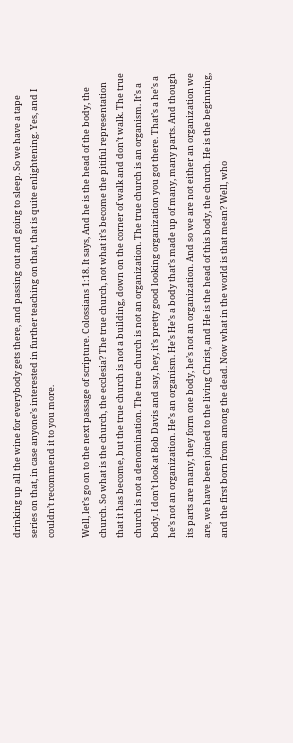drinking up all the wine for everybody gets there, and passing out and going to sleep. So we have a tape series on that, in case anyone’s interested in further teaching on that, that is quite enlightening. Yes, and I couldn’t recommend it to you more.

Well, let’s go on to the next passage of scripture. Colossians 1:18. It says, And he is the head of the body, the church. So what is the church, the ecclesia? The true church, not what it’s become the pitiful representation that it has become, but the true church is not a building, down on the corner of walk and don’t walk. The true church is not a denomination. The true church is not an organization. The true church is an organism. It’s a body. I don’t look at Bob Davis and say, hey, it’s pretty good looking organization you got there. That’s a he’s a he’s not an organization. He’s an organism. He’s He’s a body that’s made up of many, many parts. And though its parts are many, they form one body, he’s not an organization. And so we are not either an organization we are, we have been joined to the living Christ, and He is the head of this body, the church. He is the beginning, and the first born from among the dead. Now what in the world is that mean? Well, who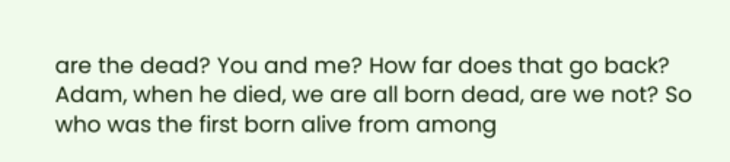are the dead? You and me? How far does that go back? Adam, when he died, we are all born dead, are we not? So who was the first born alive from among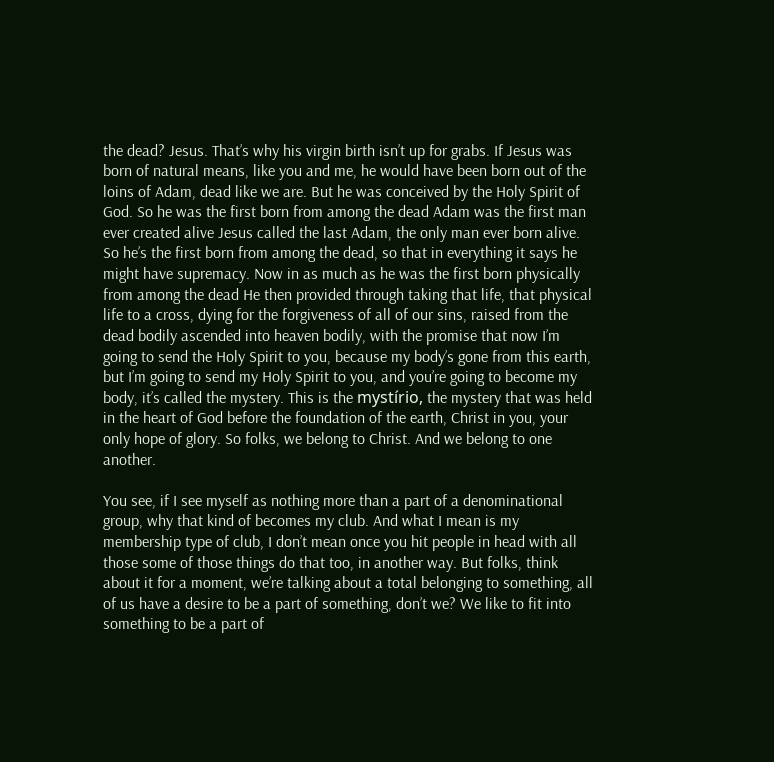the dead? Jesus. That’s why his virgin birth isn’t up for grabs. If Jesus was born of natural means, like you and me, he would have been born out of the loins of Adam, dead like we are. But he was conceived by the Holy Spirit of God. So he was the first born from among the dead Adam was the first man ever created alive Jesus called the last Adam, the only man ever born alive. So he’s the first born from among the dead, so that in everything it says he might have supremacy. Now in as much as he was the first born physically from among the dead He then provided through taking that life, that physical life to a cross, dying for the forgiveness of all of our sins, raised from the dead bodily ascended into heaven bodily, with the promise that now I’m going to send the Holy Spirit to you, because my body’s gone from this earth, but I’m going to send my Holy Spirit to you, and you’re going to become my body, it’s called the mystery. This is the mystírio, the mystery that was held in the heart of God before the foundation of the earth, Christ in you, your only hope of glory. So folks, we belong to Christ. And we belong to one another.

You see, if I see myself as nothing more than a part of a denominational group, why that kind of becomes my club. And what I mean is my membership type of club, I don’t mean once you hit people in head with all those some of those things do that too, in another way. But folks, think about it for a moment, we’re talking about a total belonging to something, all of us have a desire to be a part of something, don’t we? We like to fit into something to be a part of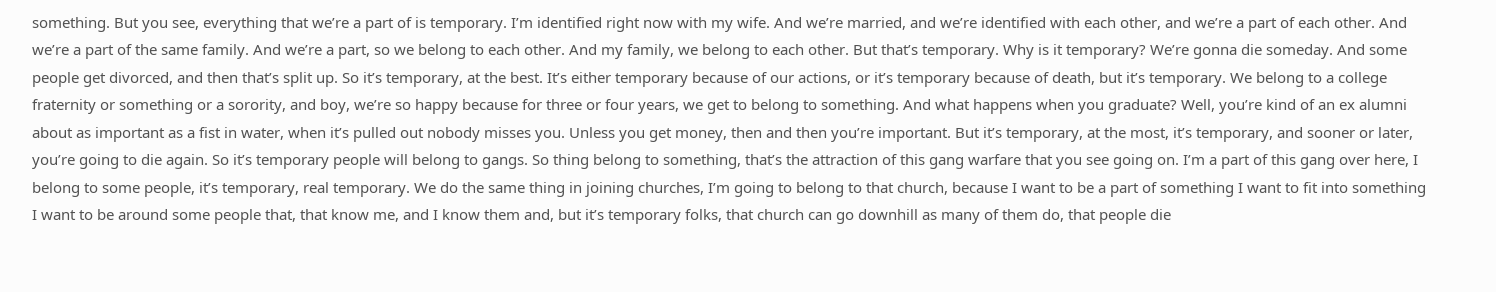something. But you see, everything that we’re a part of is temporary. I’m identified right now with my wife. And we’re married, and we’re identified with each other, and we’re a part of each other. And we’re a part of the same family. And we’re a part, so we belong to each other. And my family, we belong to each other. But that’s temporary. Why is it temporary? We’re gonna die someday. And some people get divorced, and then that’s split up. So it’s temporary, at the best. It’s either temporary because of our actions, or it’s temporary because of death, but it’s temporary. We belong to a college fraternity or something or a sorority, and boy, we’re so happy because for three or four years, we get to belong to something. And what happens when you graduate? Well, you’re kind of an ex alumni about as important as a fist in water, when it’s pulled out nobody misses you. Unless you get money, then and then you’re important. But it’s temporary, at the most, it’s temporary, and sooner or later, you’re going to die again. So it’s temporary people will belong to gangs. So thing belong to something, that’s the attraction of this gang warfare that you see going on. I’m a part of this gang over here, I belong to some people, it’s temporary, real temporary. We do the same thing in joining churches, I’m going to belong to that church, because I want to be a part of something I want to fit into something I want to be around some people that, that know me, and I know them and, but it’s temporary folks, that church can go downhill as many of them do, that people die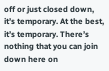off or just closed down, it’s temporary. At the best, it’s temporary. There’s nothing that you can join down here on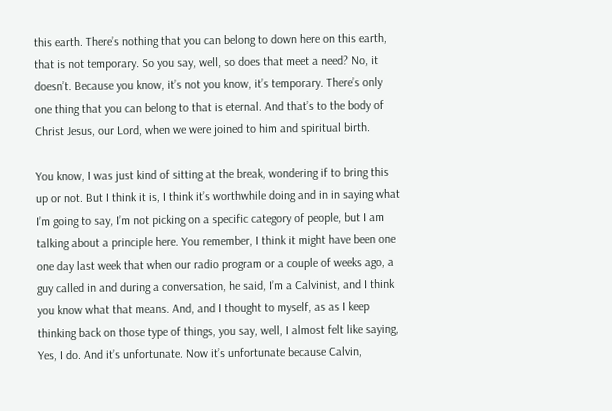this earth. There’s nothing that you can belong to down here on this earth, that is not temporary. So you say, well, so does that meet a need? No, it doesn’t. Because you know, it’s not you know, it’s temporary. There’s only one thing that you can belong to that is eternal. And that’s to the body of Christ Jesus, our Lord, when we were joined to him and spiritual birth.

You know, I was just kind of sitting at the break, wondering if to bring this up or not. But I think it is, I think it’s worthwhile doing and in in saying what I’m going to say, I’m not picking on a specific category of people, but I am talking about a principle here. You remember, I think it might have been one one day last week that when our radio program or a couple of weeks ago, a guy called in and during a conversation, he said, I’m a Calvinist, and I think you know what that means. And, and I thought to myself, as as I keep thinking back on those type of things, you say, well, I almost felt like saying, Yes, I do. And it’s unfortunate. Now it’s unfortunate because Calvin,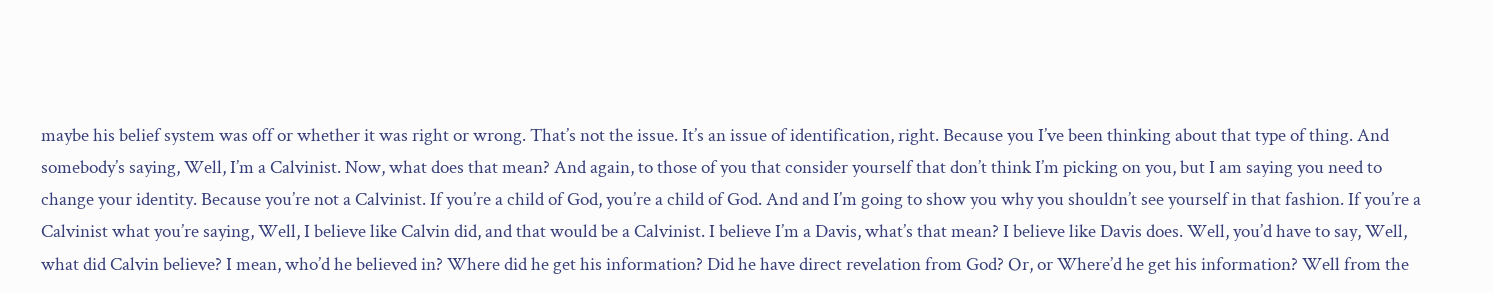maybe his belief system was off or whether it was right or wrong. That’s not the issue. It’s an issue of identification, right. Because you I’ve been thinking about that type of thing. And somebody’s saying, Well, I’m a Calvinist. Now, what does that mean? And again, to those of you that consider yourself that don’t think I’m picking on you, but I am saying you need to change your identity. Because you’re not a Calvinist. If you’re a child of God, you’re a child of God. And and I’m going to show you why you shouldn’t see yourself in that fashion. If you’re a Calvinist what you’re saying, Well, I believe like Calvin did, and that would be a Calvinist. I believe I’m a Davis, what’s that mean? I believe like Davis does. Well, you’d have to say, Well, what did Calvin believe? I mean, who’d he believed in? Where did he get his information? Did he have direct revelation from God? Or, or Where’d he get his information? Well from the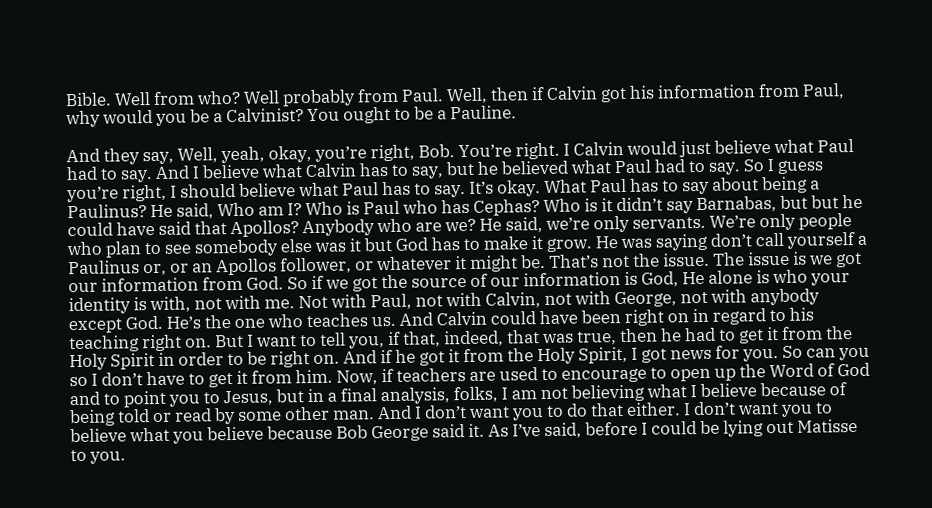Bible. Well from who? Well probably from Paul. Well, then if Calvin got his information from Paul, why would you be a Calvinist? You ought to be a Pauline.

And they say, Well, yeah, okay, you’re right, Bob. You’re right. I Calvin would just believe what Paul had to say. And I believe what Calvin has to say, but he believed what Paul had to say. So I guess you’re right, I should believe what Paul has to say. It’s okay. What Paul has to say about being a Paulinus? He said, Who am I? Who is Paul who has Cephas? Who is it didn’t say Barnabas, but but he could have said that Apollos? Anybody who are we? He said, we’re only servants. We’re only people who plan to see somebody else was it but God has to make it grow. He was saying don’t call yourself a Paulinus or, or an Apollos follower, or whatever it might be. That’s not the issue. The issue is we got our information from God. So if we got the source of our information is God, He alone is who your identity is with, not with me. Not with Paul, not with Calvin, not with George, not with anybody except God. He’s the one who teaches us. And Calvin could have been right on in regard to his teaching right on. But I want to tell you, if that, indeed, that was true, then he had to get it from the Holy Spirit in order to be right on. And if he got it from the Holy Spirit, I got news for you. So can you so I don’t have to get it from him. Now, if teachers are used to encourage to open up the Word of God and to point you to Jesus, but in a final analysis, folks, I am not believing what I believe because of being told or read by some other man. And I don’t want you to do that either. I don’t want you to believe what you believe because Bob George said it. As I’ve said, before I could be lying out Matisse to you.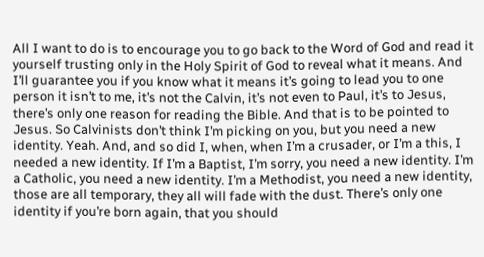All I want to do is to encourage you to go back to the Word of God and read it yourself trusting only in the Holy Spirit of God to reveal what it means. And I’ll guarantee you if you know what it means it’s going to lead you to one person it isn’t to me, it’s not the Calvin, it’s not even to Paul, it’s to Jesus, there’s only one reason for reading the Bible. And that is to be pointed to Jesus. So Calvinists don’t think I’m picking on you, but you need a new identity. Yeah. And, and so did I, when, when I’m a crusader, or I’m a this, I needed a new identity. If I’m a Baptist, I’m sorry, you need a new identity. I’m a Catholic, you need a new identity. I’m a Methodist, you need a new identity, those are all temporary, they all will fade with the dust. There’s only one identity if you’re born again, that you should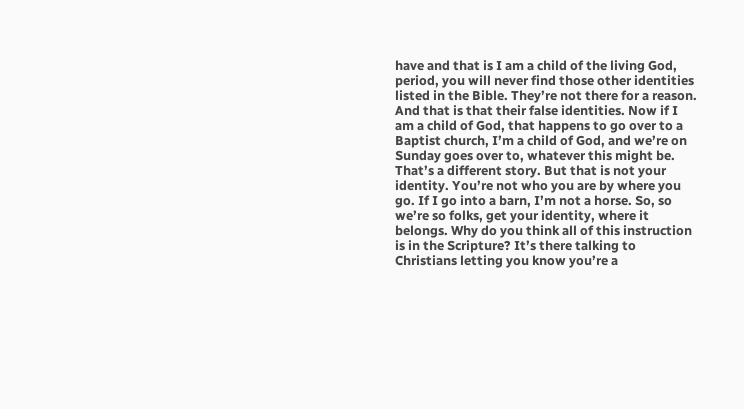have and that is I am a child of the living God, period, you will never find those other identities listed in the Bible. They’re not there for a reason. And that is that their false identities. Now if I am a child of God, that happens to go over to a Baptist church, I’m a child of God, and we’re on Sunday goes over to, whatever this might be. That’s a different story. But that is not your identity. You’re not who you are by where you go. If I go into a barn, I’m not a horse. So, so we’re so folks, get your identity, where it belongs. Why do you think all of this instruction is in the Scripture? It’s there talking to Christians letting you know you’re a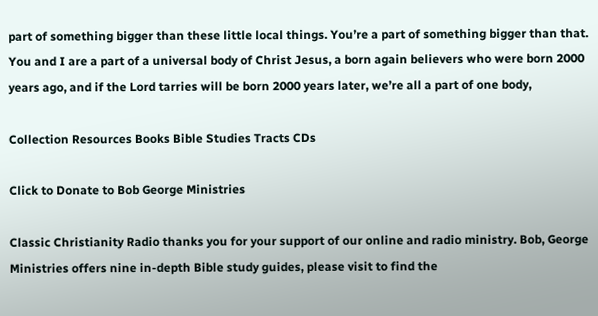part of something bigger than these little local things. You’re a part of something bigger than that. You and I are a part of a universal body of Christ Jesus, a born again believers who were born 2000 years ago, and if the Lord tarries will be born 2000 years later, we’re all a part of one body,

Collection Resources Books Bible Studies Tracts CDs

Click to Donate to Bob George Ministries

Classic Christianity Radio thanks you for your support of our online and radio ministry. Bob, George Ministries offers nine in-depth Bible study guides, please visit to find the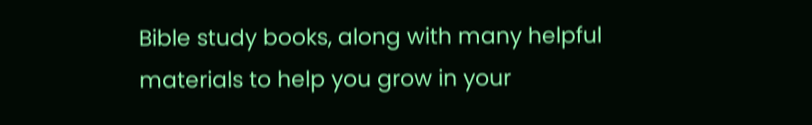Bible study books, along with many helpful materials to help you grow in your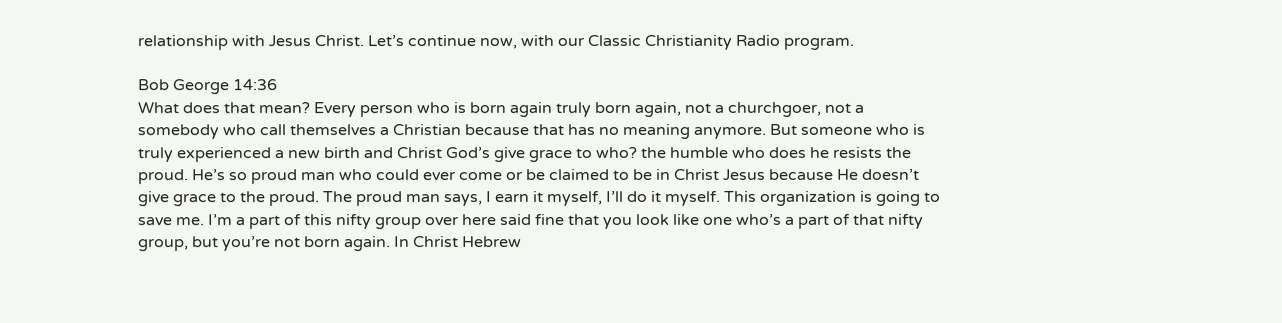relationship with Jesus Christ. Let’s continue now, with our Classic Christianity Radio program.

Bob George 14:36
What does that mean? Every person who is born again truly born again, not a churchgoer, not a somebody who call themselves a Christian because that has no meaning anymore. But someone who is truly experienced a new birth and Christ God’s give grace to who? the humble who does he resists the proud. He’s so proud man who could ever come or be claimed to be in Christ Jesus because He doesn’t give grace to the proud. The proud man says, I earn it myself, I’ll do it myself. This organization is going to save me. I’m a part of this nifty group over here said fine that you look like one who’s a part of that nifty group, but you’re not born again. In Christ Hebrew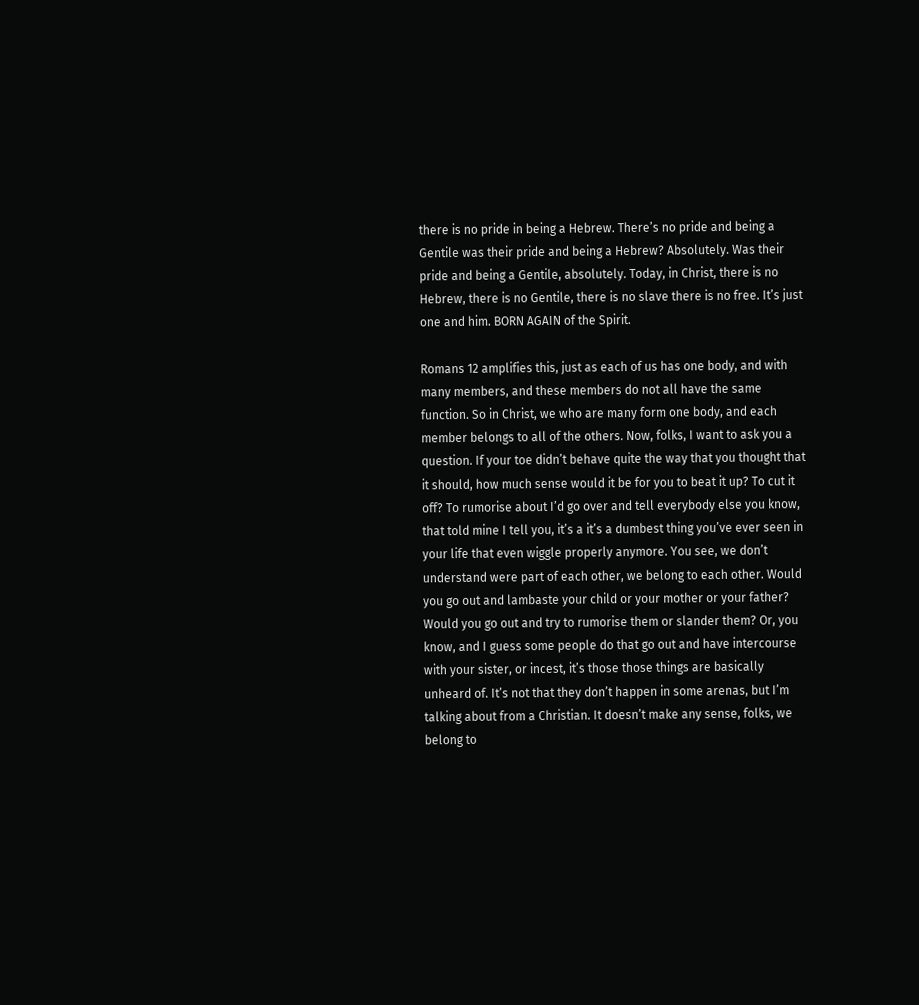there is no pride in being a Hebrew. There’s no pride and being a Gentile was their pride and being a Hebrew? Absolutely. Was their pride and being a Gentile, absolutely. Today, in Christ, there is no Hebrew, there is no Gentile, there is no slave there is no free. It’s just one and him. BORN AGAIN of the Spirit.

Romans 12 amplifies this, just as each of us has one body, and with many members, and these members do not all have the same function. So in Christ, we who are many form one body, and each member belongs to all of the others. Now, folks, I want to ask you a question. If your toe didn’t behave quite the way that you thought that it should, how much sense would it be for you to beat it up? To cut it off? To rumorise about I’d go over and tell everybody else you know, that told mine I tell you, it’s a it’s a dumbest thing you’ve ever seen in your life that even wiggle properly anymore. You see, we don’t understand were part of each other, we belong to each other. Would you go out and lambaste your child or your mother or your father? Would you go out and try to rumorise them or slander them? Or, you know, and I guess some people do that go out and have intercourse with your sister, or incest, it’s those those things are basically unheard of. It’s not that they don’t happen in some arenas, but I’m talking about from a Christian. It doesn’t make any sense, folks, we belong to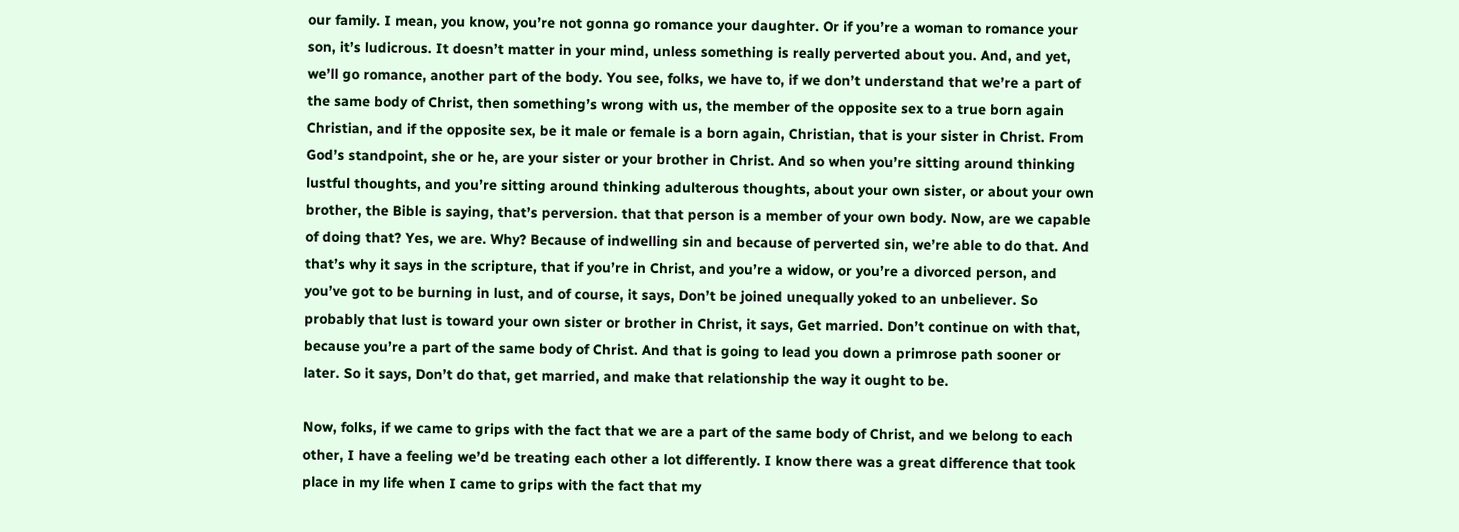our family. I mean, you know, you’re not gonna go romance your daughter. Or if you’re a woman to romance your son, it’s ludicrous. It doesn’t matter in your mind, unless something is really perverted about you. And, and yet, we’ll go romance, another part of the body. You see, folks, we have to, if we don’t understand that we’re a part of the same body of Christ, then something’s wrong with us, the member of the opposite sex to a true born again Christian, and if the opposite sex, be it male or female is a born again, Christian, that is your sister in Christ. From God’s standpoint, she or he, are your sister or your brother in Christ. And so when you’re sitting around thinking lustful thoughts, and you’re sitting around thinking adulterous thoughts, about your own sister, or about your own brother, the Bible is saying, that’s perversion. that that person is a member of your own body. Now, are we capable of doing that? Yes, we are. Why? Because of indwelling sin and because of perverted sin, we’re able to do that. And that’s why it says in the scripture, that if you’re in Christ, and you’re a widow, or you’re a divorced person, and you’ve got to be burning in lust, and of course, it says, Don’t be joined unequally yoked to an unbeliever. So probably that lust is toward your own sister or brother in Christ, it says, Get married. Don’t continue on with that, because you’re a part of the same body of Christ. And that is going to lead you down a primrose path sooner or later. So it says, Don’t do that, get married, and make that relationship the way it ought to be.

Now, folks, if we came to grips with the fact that we are a part of the same body of Christ, and we belong to each other, I have a feeling we’d be treating each other a lot differently. I know there was a great difference that took place in my life when I came to grips with the fact that my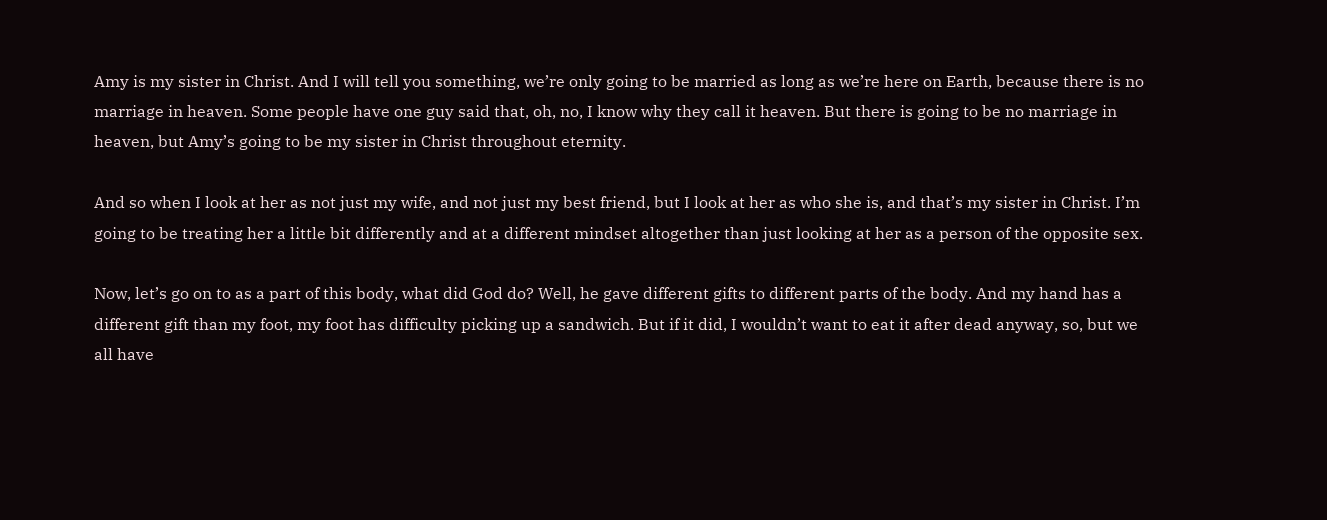Amy is my sister in Christ. And I will tell you something, we’re only going to be married as long as we’re here on Earth, because there is no marriage in heaven. Some people have one guy said that, oh, no, I know why they call it heaven. But there is going to be no marriage in heaven, but Amy’s going to be my sister in Christ throughout eternity.

And so when I look at her as not just my wife, and not just my best friend, but I look at her as who she is, and that’s my sister in Christ. I’m going to be treating her a little bit differently and at a different mindset altogether than just looking at her as a person of the opposite sex.

Now, let’s go on to as a part of this body, what did God do? Well, he gave different gifts to different parts of the body. And my hand has a different gift than my foot, my foot has difficulty picking up a sandwich. But if it did, I wouldn’t want to eat it after dead anyway, so, but we all have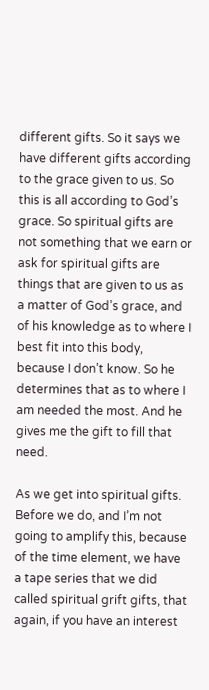different gifts. So it says we have different gifts according to the grace given to us. So this is all according to God’s grace. So spiritual gifts are not something that we earn or ask for spiritual gifts are things that are given to us as a matter of God’s grace, and of his knowledge as to where I best fit into this body, because I don’t know. So he determines that as to where I am needed the most. And he gives me the gift to fill that need.

As we get into spiritual gifts. Before we do, and I’m not going to amplify this, because of the time element, we have a tape series that we did called spiritual grift gifts, that again, if you have an interest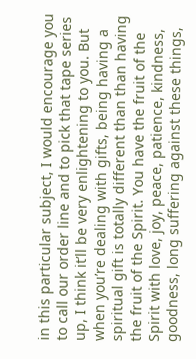in this particular subject, I would encourage you to call our order line and to pick that tape series up, I think it’ll be very enlightening to you. But when you’re dealing with gifts, being having a spiritual gift is totally different than than having the fruit of the Spirit. You have the fruit of the Spirit with love, joy, peace, patience, kindness, goodness, long suffering against these things,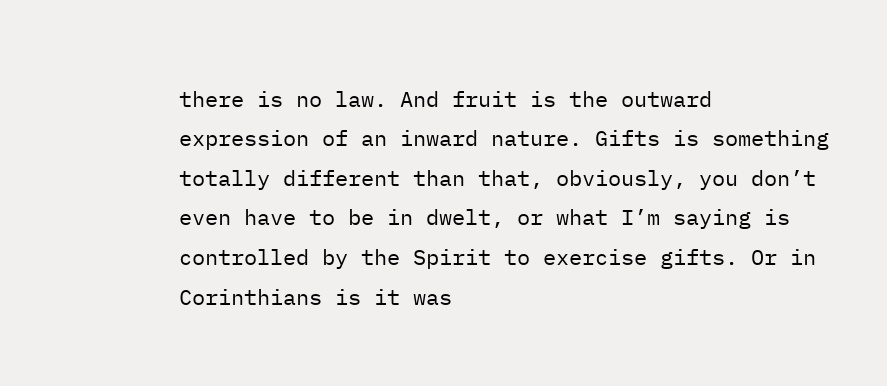there is no law. And fruit is the outward expression of an inward nature. Gifts is something totally different than that, obviously, you don’t even have to be in dwelt, or what I’m saying is controlled by the Spirit to exercise gifts. Or in Corinthians is it was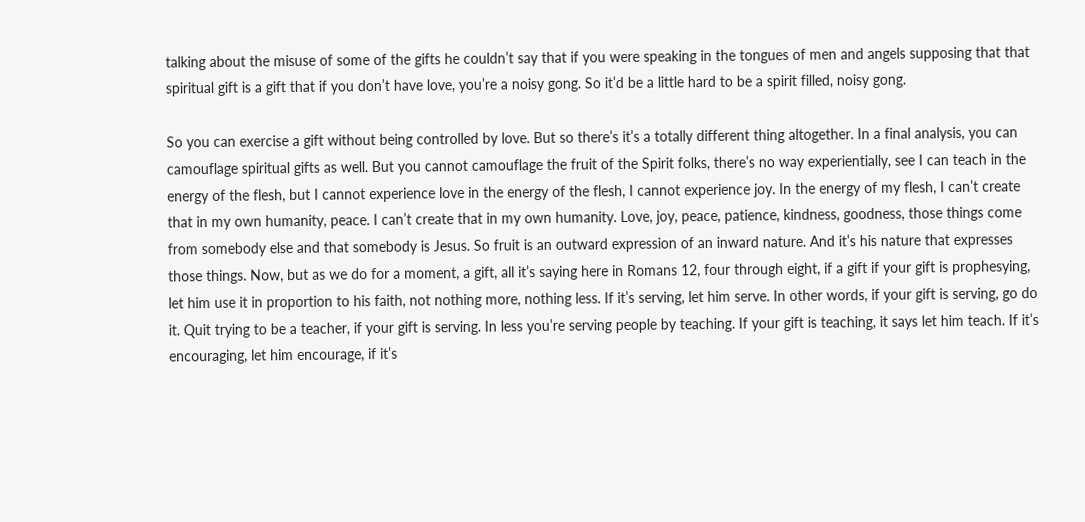talking about the misuse of some of the gifts he couldn’t say that if you were speaking in the tongues of men and angels supposing that that spiritual gift is a gift that if you don’t have love, you’re a noisy gong. So it’d be a little hard to be a spirit filled, noisy gong.

So you can exercise a gift without being controlled by love. But so there’s it’s a totally different thing altogether. In a final analysis, you can camouflage spiritual gifts as well. But you cannot camouflage the fruit of the Spirit folks, there’s no way experientially, see I can teach in the energy of the flesh, but I cannot experience love in the energy of the flesh, I cannot experience joy. In the energy of my flesh, I can’t create that in my own humanity, peace. I can’t create that in my own humanity. Love, joy, peace, patience, kindness, goodness, those things come from somebody else and that somebody is Jesus. So fruit is an outward expression of an inward nature. And it’s his nature that expresses those things. Now, but as we do for a moment, a gift, all it’s saying here in Romans 12, four through eight, if a gift if your gift is prophesying, let him use it in proportion to his faith, not nothing more, nothing less. If it’s serving, let him serve. In other words, if your gift is serving, go do it. Quit trying to be a teacher, if your gift is serving. In less you’re serving people by teaching. If your gift is teaching, it says let him teach. If it’s encouraging, let him encourage, if it’s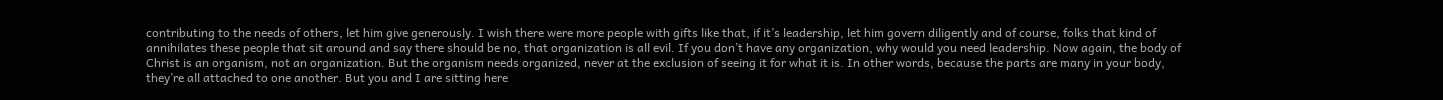contributing to the needs of others, let him give generously. I wish there were more people with gifts like that, if it’s leadership, let him govern diligently and of course, folks that kind of annihilates these people that sit around and say there should be no, that organization is all evil. If you don’t have any organization, why would you need leadership. Now again, the body of Christ is an organism, not an organization. But the organism needs organized, never at the exclusion of seeing it for what it is. In other words, because the parts are many in your body, they’re all attached to one another. But you and I are sitting here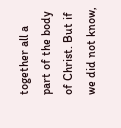together all a part of the body of Christ. But if we did not know,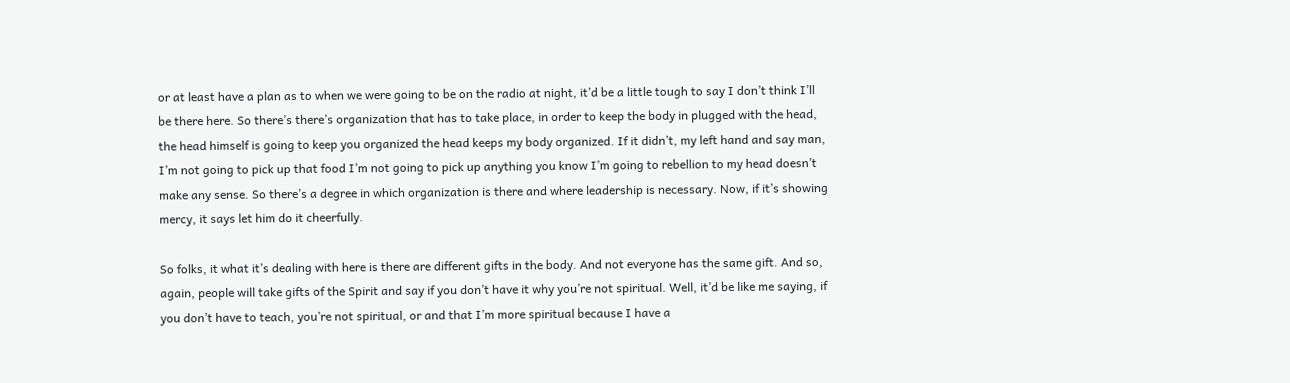or at least have a plan as to when we were going to be on the radio at night, it’d be a little tough to say I don’t think I’ll be there here. So there’s there’s organization that has to take place, in order to keep the body in plugged with the head, the head himself is going to keep you organized the head keeps my body organized. If it didn’t, my left hand and say man, I’m not going to pick up that food I’m not going to pick up anything you know I’m going to rebellion to my head doesn’t make any sense. So there’s a degree in which organization is there and where leadership is necessary. Now, if it’s showing mercy, it says let him do it cheerfully.

So folks, it what it’s dealing with here is there are different gifts in the body. And not everyone has the same gift. And so, again, people will take gifts of the Spirit and say if you don’t have it why you’re not spiritual. Well, it’d be like me saying, if you don’t have to teach, you’re not spiritual, or and that I’m more spiritual because I have a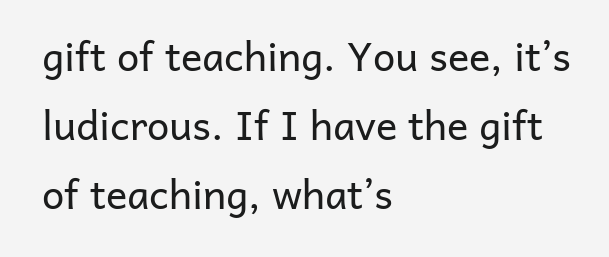gift of teaching. You see, it’s ludicrous. If I have the gift of teaching, what’s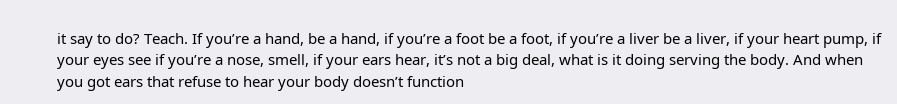it say to do? Teach. If you’re a hand, be a hand, if you’re a foot be a foot, if you’re a liver be a liver, if your heart pump, if your eyes see if you’re a nose, smell, if your ears hear, it’s not a big deal, what is it doing serving the body. And when you got ears that refuse to hear your body doesn’t function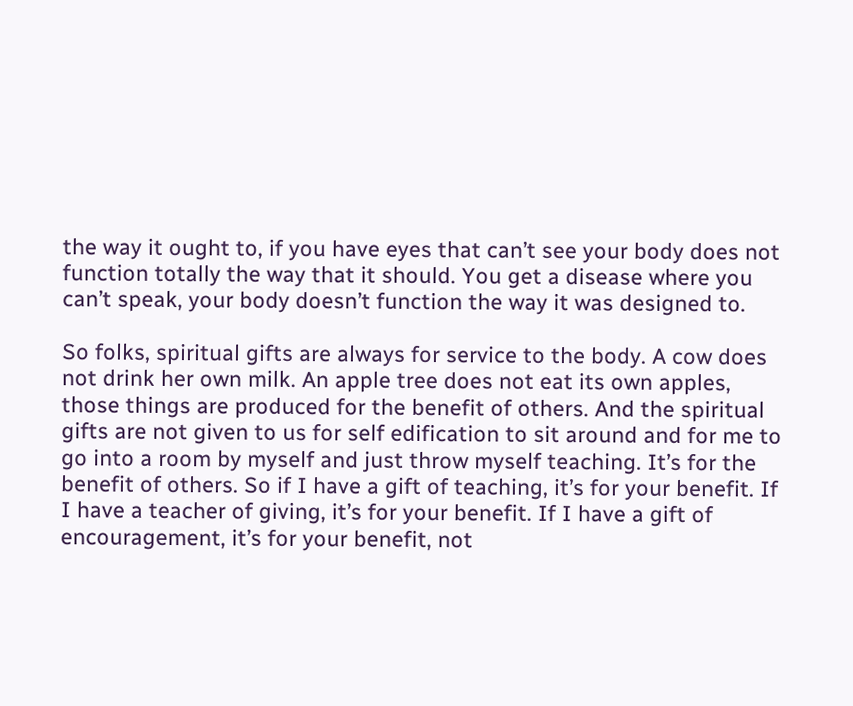the way it ought to, if you have eyes that can’t see your body does not function totally the way that it should. You get a disease where you can’t speak, your body doesn’t function the way it was designed to.

So folks, spiritual gifts are always for service to the body. A cow does not drink her own milk. An apple tree does not eat its own apples, those things are produced for the benefit of others. And the spiritual gifts are not given to us for self edification to sit around and for me to go into a room by myself and just throw myself teaching. It’s for the benefit of others. So if I have a gift of teaching, it’s for your benefit. If I have a teacher of giving, it’s for your benefit. If I have a gift of encouragement, it’s for your benefit, not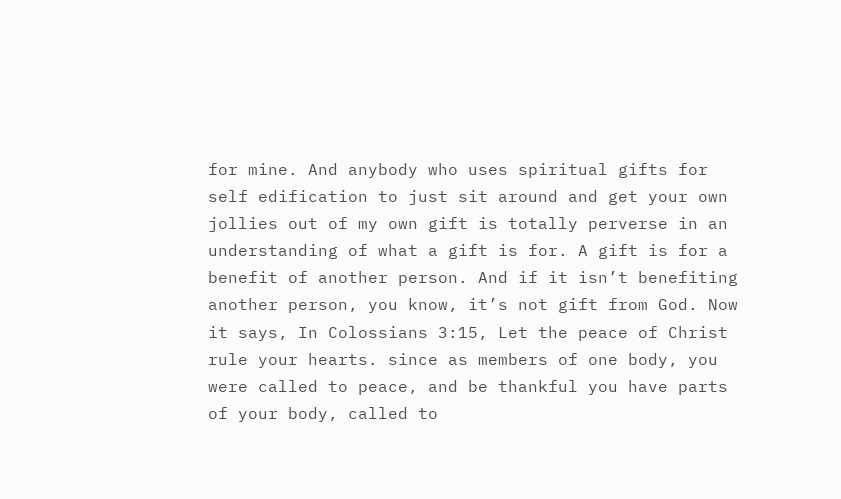for mine. And anybody who uses spiritual gifts for self edification to just sit around and get your own jollies out of my own gift is totally perverse in an understanding of what a gift is for. A gift is for a benefit of another person. And if it isn’t benefiting another person, you know, it’s not gift from God. Now it says, In Colossians 3:15, Let the peace of Christ rule your hearts. since as members of one body, you were called to peace, and be thankful you have parts of your body, called to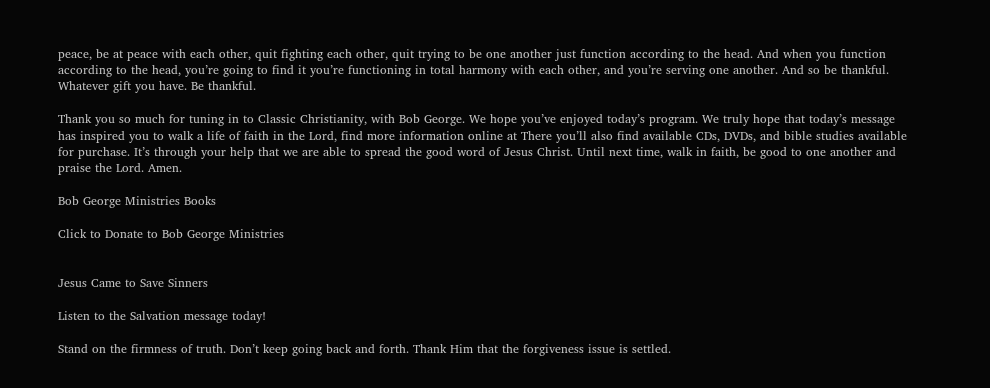peace, be at peace with each other, quit fighting each other, quit trying to be one another just function according to the head. And when you function according to the head, you’re going to find it you’re functioning in total harmony with each other, and you’re serving one another. And so be thankful. Whatever gift you have. Be thankful.

Thank you so much for tuning in to Classic Christianity, with Bob George. We hope you’ve enjoyed today’s program. We truly hope that today’s message has inspired you to walk a life of faith in the Lord, find more information online at There you’ll also find available CDs, DVDs, and bible studies available for purchase. It’s through your help that we are able to spread the good word of Jesus Christ. Until next time, walk in faith, be good to one another and praise the Lord. Amen.

Bob George Ministries Books

Click to Donate to Bob George Ministries


Jesus Came to Save Sinners

Listen to the Salvation message today!

Stand on the firmness of truth. Don’t keep going back and forth. Thank Him that the forgiveness issue is settled.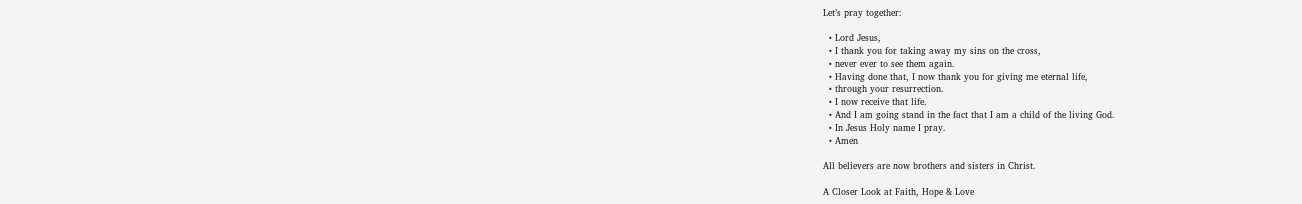Let’s pray together:

  • Lord Jesus,
  • I thank you for taking away my sins on the cross,
  • never ever to see them again.
  • Having done that, I now thank you for giving me eternal life,
  • through your resurrection.
  • I now receive that life.
  • And I am going stand in the fact that I am a child of the living God.
  • In Jesus Holy name I pray.
  • Amen

All believers are now brothers and sisters in Christ.

A Closer Look at Faith, Hope & Love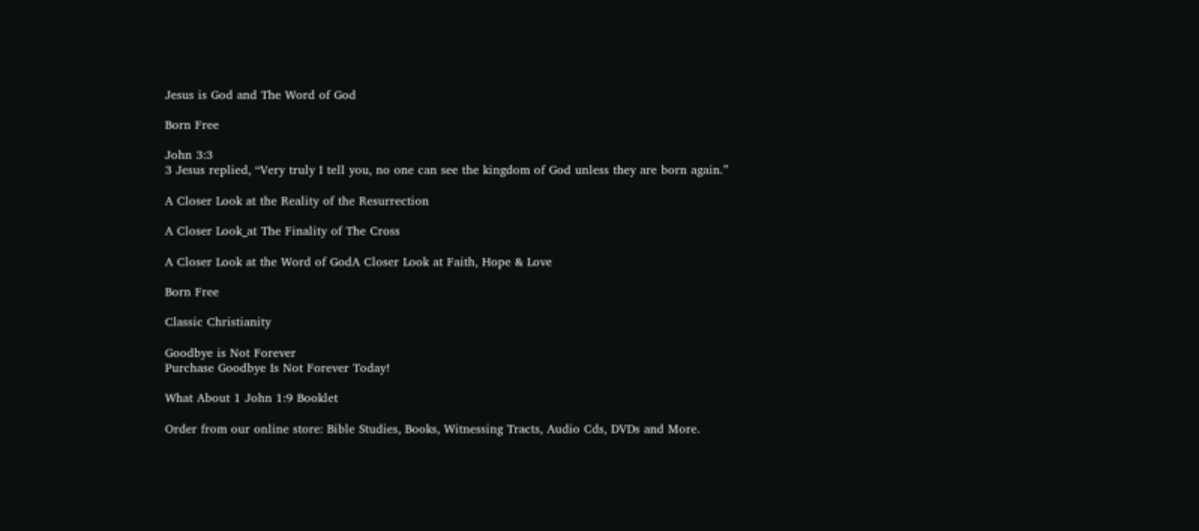Jesus is God and The Word of God

Born Free

John 3:3
3 Jesus replied, “Very truly I tell you, no one can see the kingdom of God unless they are born again.”

A Closer Look at the Reality of the Resurrection

A Closer Look_at The Finality of The Cross

A Closer Look at the Word of GodA Closer Look at Faith, Hope & Love

Born Free

Classic Christianity

Goodbye is Not Forever
Purchase Goodbye Is Not Forever Today!

What About 1 John 1:9 Booklet

Order from our online store: Bible Studies, Books, Witnessing Tracts, Audio Cds, DVDs and More.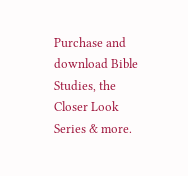Purchase and download Bible Studies, the Closer Look Series & more.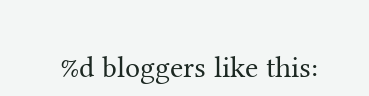%d bloggers like this: